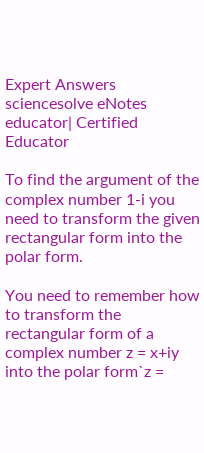Expert Answers
sciencesolve eNotes educator| Certified Educator

To find the argument of the complex number 1-i you need to transform the given rectangular form into the polar form.

You need to remember how to transform the rectangular form of a complex number z = x+iy into the polar form`z =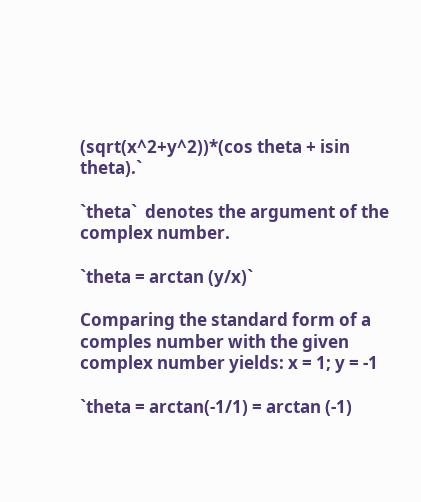(sqrt(x^2+y^2))*(cos theta + isin theta).`

`theta`  denotes the argument of the complex number.

`theta = arctan (y/x)`

Comparing the standard form of a comples number with the given complex number yields: x = 1; y = -1

`theta = arctan(-1/1) = arctan (-1)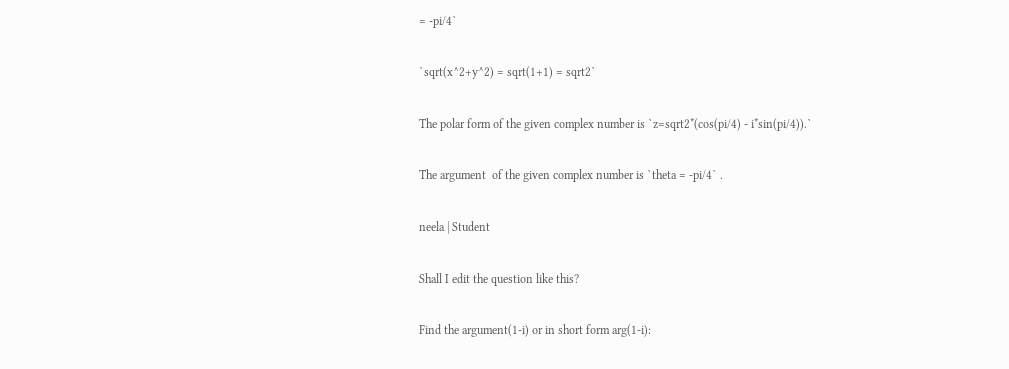= -pi/4`

`sqrt(x^2+y^2) = sqrt(1+1) = sqrt2`

The polar form of the given complex number is `z=sqrt2*(cos(pi/4) - i*sin(pi/4)).`

The argument  of the given complex number is `theta = -pi/4` .

neela | Student

Shall I edit the question like this?

Find the argument(1-i) or in short form arg(1-i):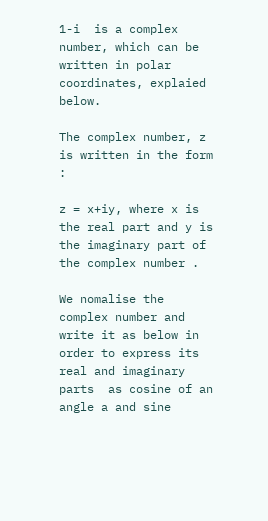1-i  is a complex number, which can be written in polar coordinates, explaied below.

The complex number, z is written in the form :

z = x+iy, where x is  the real part and y is the imaginary part of the complex number .

We nomalise the complex number and write it as below in order to express its real and imaginary parts  as cosine of an angle a and sine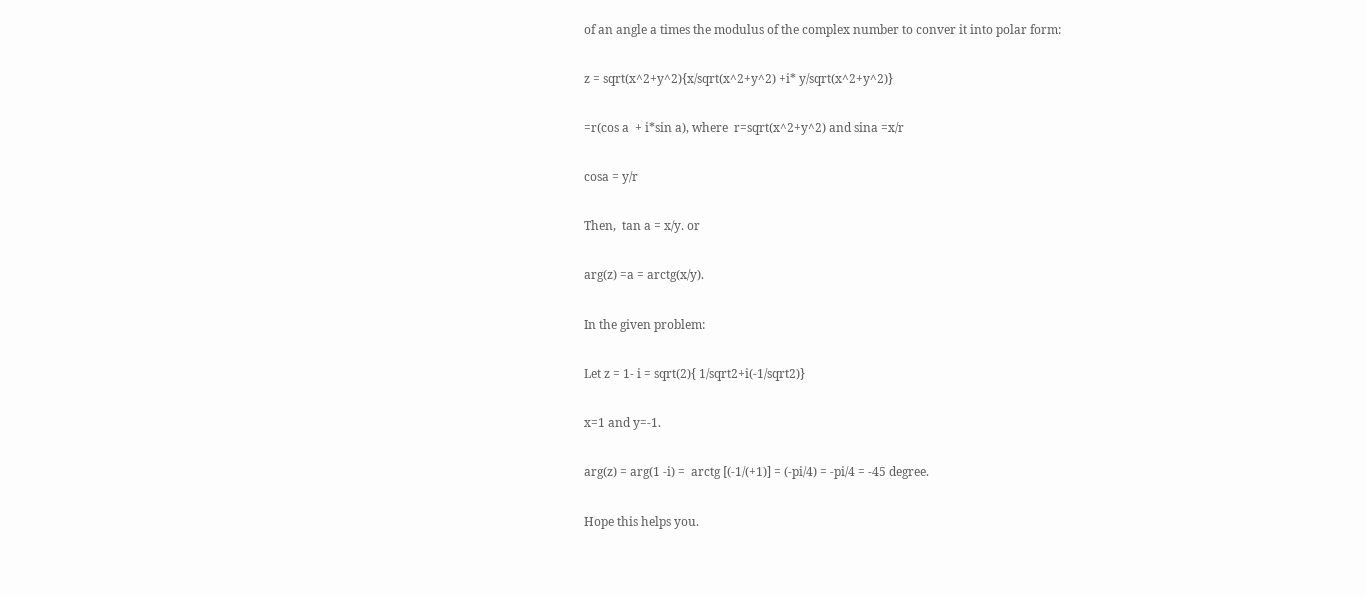of an angle a times the modulus of the complex number to conver it into polar form:

z = sqrt(x^2+y^2){x/sqrt(x^2+y^2) +i* y/sqrt(x^2+y^2)}

=r(cos a  + i*sin a), where  r=sqrt(x^2+y^2) and sina =x/r

cosa = y/r

Then,  tan a = x/y. or

arg(z) =a = arctg(x/y).

In the given problem:

Let z = 1- i = sqrt(2){ 1/sqrt2+i(-1/sqrt2)}

x=1 and y=-1.

arg(z) = arg(1 -i) =  arctg [(-1/(+1)] = (-pi/4) = -pi/4 = -45 degree.

Hope this helps you.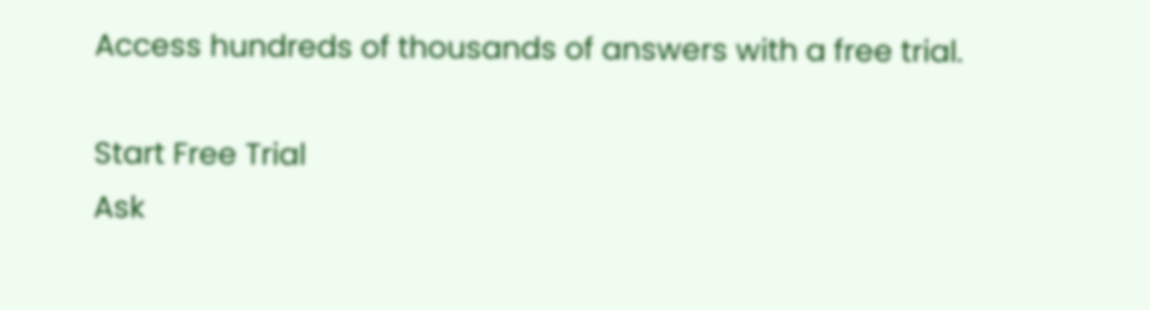Access hundreds of thousands of answers with a free trial.

Start Free Trial
Ask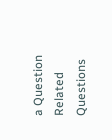a Question
Related Questions